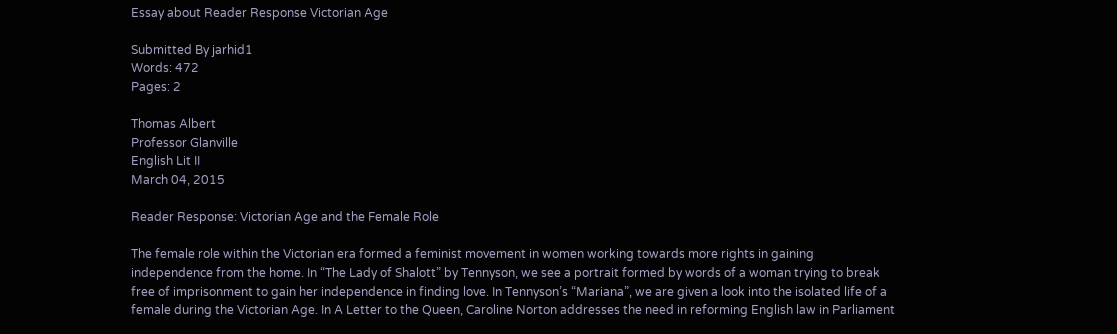Essay about Reader Response Victorian Age

Submitted By jarhid1
Words: 472
Pages: 2

Thomas Albert
Professor Glanville
English Lit II
March 04, 2015

Reader Response: Victorian Age and the Female Role

The female role within the Victorian era formed a feminist movement in women working towards more rights in gaining independence from the home. In “The Lady of Shalott” by Tennyson, we see a portrait formed by words of a woman trying to break free of imprisonment to gain her independence in finding love. In Tennyson’s “Mariana”, we are given a look into the isolated life of a female during the Victorian Age. In A Letter to the Queen, Caroline Norton addresses the need in reforming English law in Parliament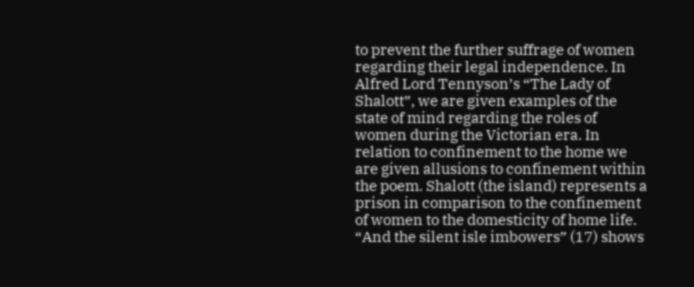to prevent the further suffrage of women regarding their legal independence. In Alfred Lord Tennyson’s “The Lady of Shalott”, we are given examples of the state of mind regarding the roles of women during the Victorian era. In relation to confinement to the home we are given allusions to confinement within the poem. Shalott (the island) represents a prison in comparison to the confinement of women to the domesticity of home life. “And the silent isle imbowers” (17) shows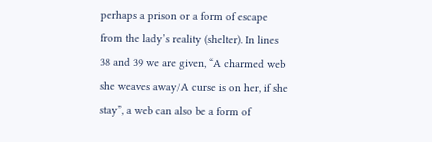perhaps a prison or a form of escape from the lady’s reality (shelter). In lines 38 and 39 we are given, “A charmed web she weaves away/A curse is on her, if she stay”, a web can also be a form of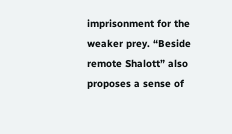imprisonment for the weaker prey. “Beside remote Shalott” also proposes a sense of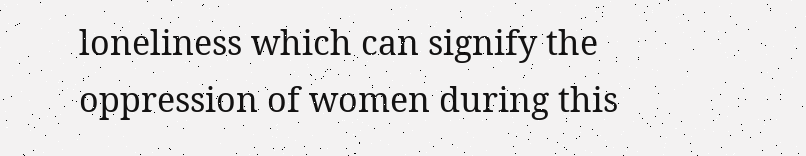loneliness which can signify the oppression of women during this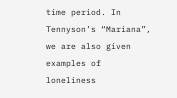time period. In Tennyson’s “Mariana”, we are also given examples of loneliness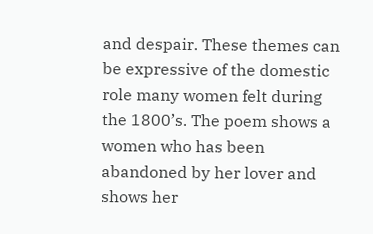and despair. These themes can be expressive of the domestic role many women felt during the 1800’s. The poem shows a women who has been abandoned by her lover and shows her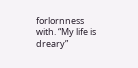forlornness with. “My life is dreary”